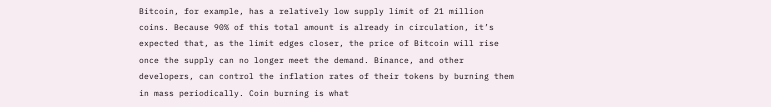Bitcoin, for example, has a relatively low supply limit of 21 million coins. Because 90% of this total amount is already in circulation, it’s expected that, as the limit edges closer, the price of Bitcoin will rise once the supply can no longer meet the demand. Binance, and other developers, can control the inflation rates of their tokens by burning them in mass periodically. Coin burning is what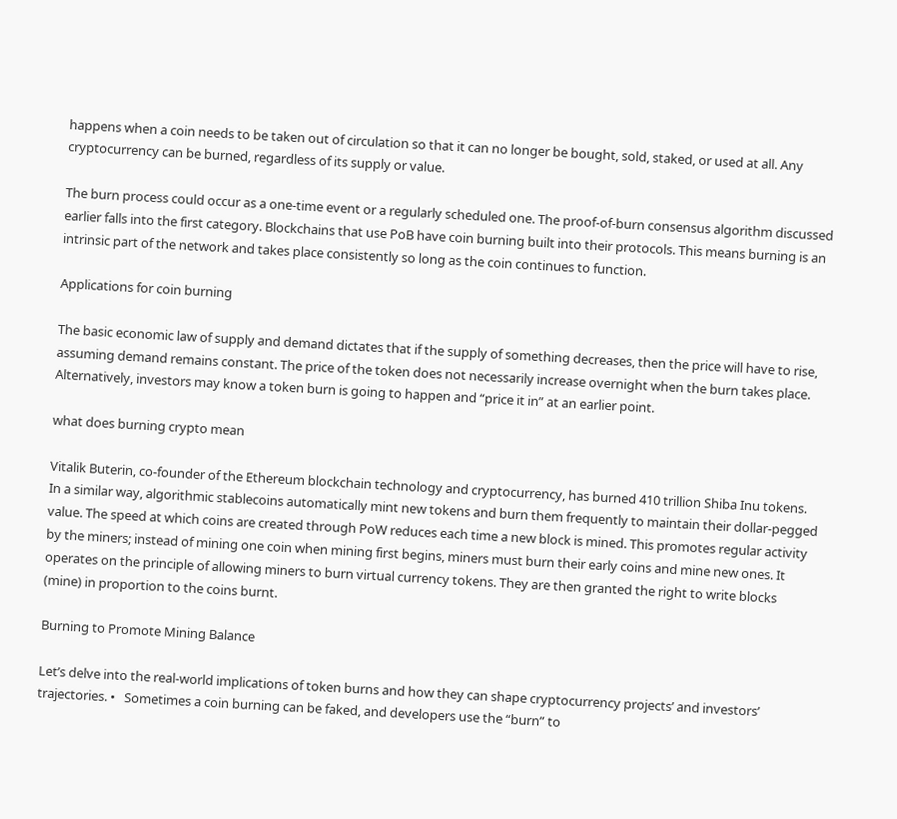happens when a coin needs to be taken out of circulation so that it can no longer be bought, sold, staked, or used at all. Any cryptocurrency can be burned, regardless of its supply or value.

The burn process could occur as a one-time event or a regularly scheduled one. The proof-of-burn consensus algorithm discussed earlier falls into the first category. Blockchains that use PoB have coin burning built into their protocols. This means burning is an intrinsic part of the network and takes place consistently so long as the coin continues to function.

Applications for coin burning

The basic economic law of supply and demand dictates that if the supply of something decreases, then the price will have to rise, assuming demand remains constant. The price of the token does not necessarily increase overnight when the burn takes place. Alternatively, investors may know a token burn is going to happen and “price it in” at an earlier point.

what does burning crypto mean

Vitalik Buterin, co-founder of the Ethereum blockchain technology and cryptocurrency, has burned 410 trillion Shiba Inu tokens. In a similar way, algorithmic stablecoins automatically mint new tokens and burn them frequently to maintain their dollar-pegged value. The speed at which coins are created through PoW reduces each time a new block is mined. This promotes regular activity by the miners; instead of mining one coin when mining first begins, miners must burn their early coins and mine new ones. It operates on the principle of allowing miners to burn virtual currency tokens. They are then granted the right to write blocks (mine) in proportion to the coins burnt.

Burning to Promote Mining Balance

Let’s delve into the real-world implications of token burns and how they can shape cryptocurrency projects’ and investors’ trajectories. •   Sometimes a coin burning can be faked, and developers use the “burn” to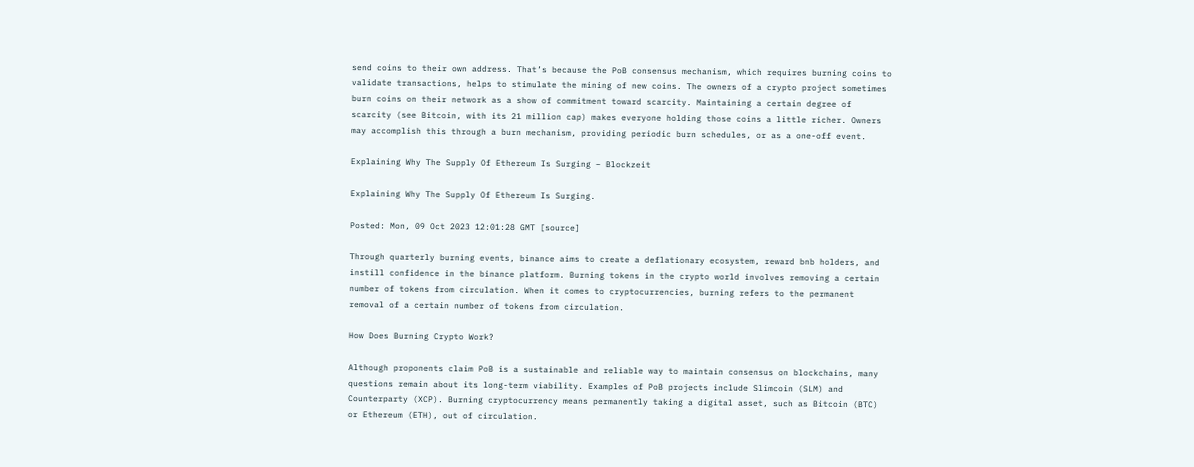send coins to their own address. That’s because the PoB consensus mechanism, which requires burning coins to validate transactions, helps to stimulate the mining of new coins. The owners of a crypto project sometimes burn coins on their network as a show of commitment toward scarcity. Maintaining a certain degree of scarcity (see Bitcoin, with its 21 million cap) makes everyone holding those coins a little richer. Owners may accomplish this through a burn mechanism, providing periodic burn schedules, or as a one-off event.

Explaining Why The Supply Of Ethereum Is Surging – Blockzeit

Explaining Why The Supply Of Ethereum Is Surging.

Posted: Mon, 09 Oct 2023 12:01:28 GMT [source]

Through quarterly burning events, binance aims to create a deflationary ecosystem, reward bnb holders, and instill confidence in the binance platform. Burning tokens in the crypto world involves removing a certain number of tokens from circulation. When it comes to cryptocurrencies, burning refers to the permanent removal of a certain number of tokens from circulation.

How Does Burning Crypto Work?

Although proponents claim PoB is a sustainable and reliable way to maintain consensus on blockchains, many questions remain about its long-term viability. Examples of PoB projects include Slimcoin (SLM) and Counterparty (XCP). Burning cryptocurrency means permanently taking a digital asset, such as Bitcoin (BTC) or Ethereum (ETH), out of circulation.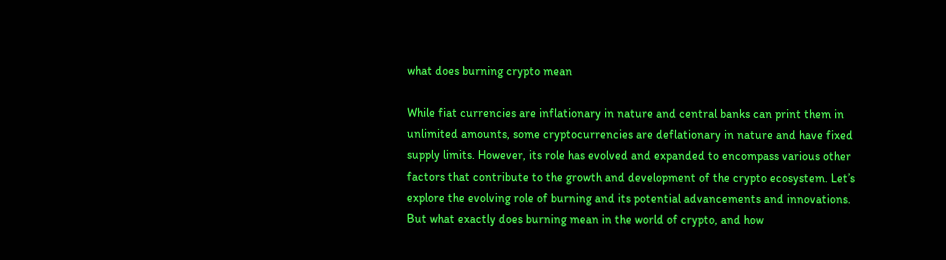what does burning crypto mean

While fiat currencies are inflationary in nature and central banks can print them in unlimited amounts, some cryptocurrencies are deflationary in nature and have fixed supply limits. However, its role has evolved and expanded to encompass various other factors that contribute to the growth and development of the crypto ecosystem. Let’s explore the evolving role of burning and its potential advancements and innovations. But what exactly does burning mean in the world of crypto, and how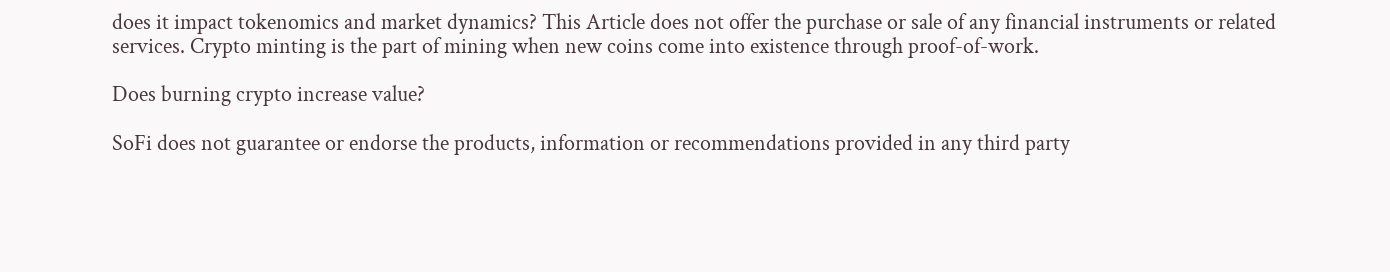does it impact tokenomics and market dynamics? This Article does not offer the purchase or sale of any financial instruments or related services. Crypto minting is the part of mining when new coins come into existence through proof-of-work.

Does burning crypto increase value?

SoFi does not guarantee or endorse the products, information or recommendations provided in any third party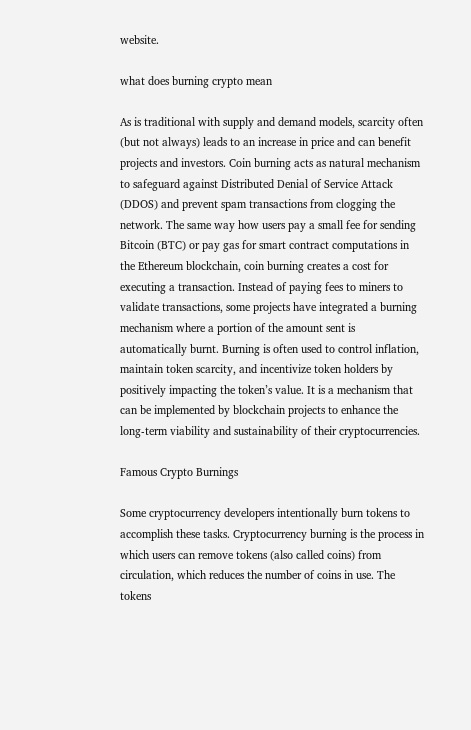website.

what does burning crypto mean

As is traditional with supply and demand models, scarcity often (but not always) leads to an increase in price and can benefit projects and investors. Coin burning acts as natural mechanism to safeguard against Distributed Denial of Service Attack (DDOS) and prevent spam transactions from clogging the network. The same way how users pay a small fee for sending Bitcoin (BTC) or pay gas for smart contract computations in the Ethereum blockchain, coin burning creates a cost for executing a transaction. Instead of paying fees to miners to validate transactions, some projects have integrated a burning mechanism where a portion of the amount sent is automatically burnt. Burning is often used to control inflation, maintain token scarcity, and incentivize token holders by positively impacting the token’s value. It is a mechanism that can be implemented by blockchain projects to enhance the long-term viability and sustainability of their cryptocurrencies.

Famous Crypto Burnings

Some cryptocurrency developers intentionally burn tokens to accomplish these tasks. Cryptocurrency burning is the process in which users can remove tokens (also called coins) from circulation, which reduces the number of coins in use. The tokens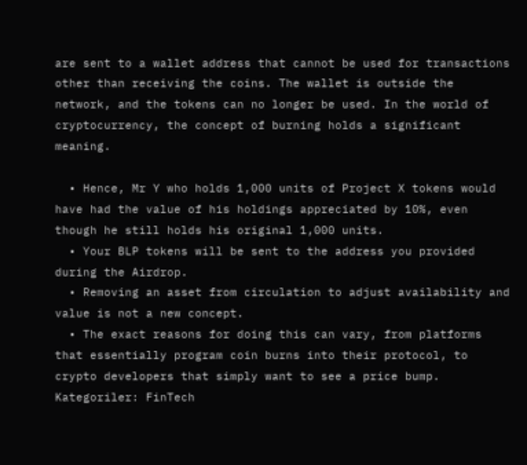are sent to a wallet address that cannot be used for transactions other than receiving the coins. The wallet is outside the network, and the tokens can no longer be used. In the world of cryptocurrency, the concept of burning holds a significant meaning.

  • Hence, Mr Y who holds 1,000 units of Project X tokens would have had the value of his holdings appreciated by 10%, even though he still holds his original 1,000 units.
  • Your BLP tokens will be sent to the address you provided during the Airdrop.
  • Removing an asset from circulation to adjust availability and value is not a new concept.
  • The exact reasons for doing this can vary, from platforms that essentially program coin burns into their protocol, to crypto developers that simply want to see a price bump.
Kategoriler: FinTech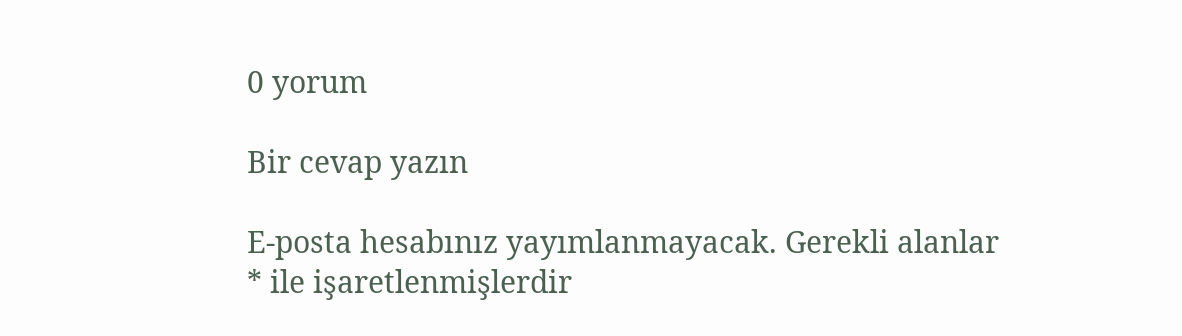0 yorum

Bir cevap yazın

E-posta hesabınız yayımlanmayacak. Gerekli alanlar * ile işaretlenmişlerdir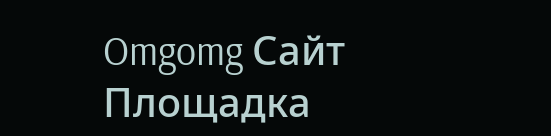Omgomg Сайт Площадка